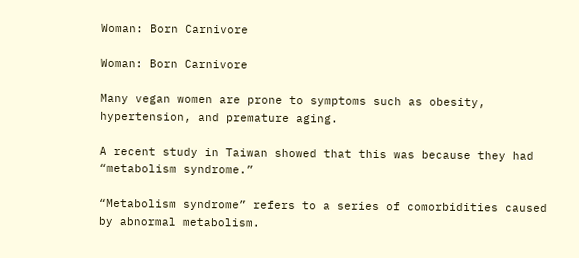Woman: Born Carnivore

Woman: Born Carnivore

Many vegan women are prone to symptoms such as obesity, hypertension, and premature aging.

A recent study in Taiwan showed that this was because they had “metabolism syndrome.”

“Metabolism syndrome” refers to a series of comorbidities caused by abnormal metabolism.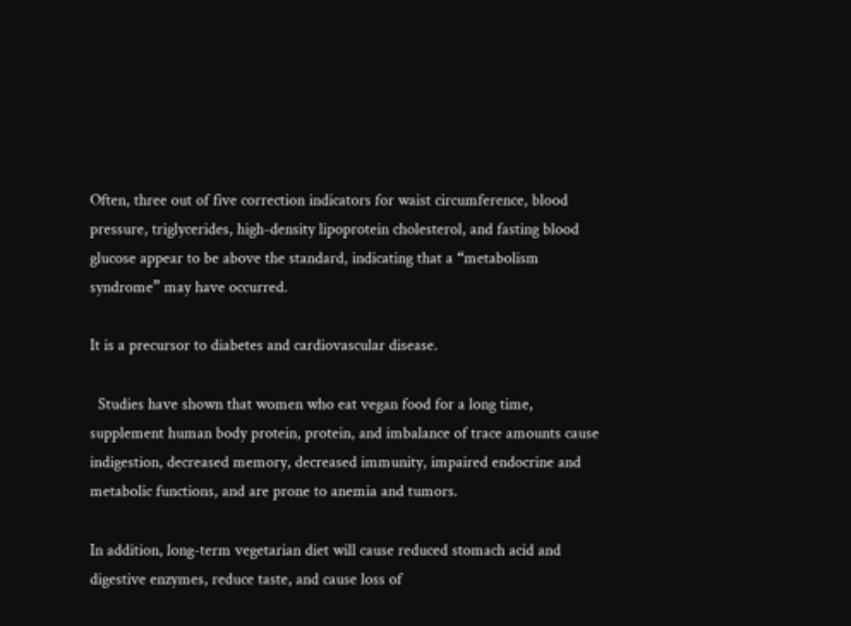Often, three out of five correction indicators for waist circumference, blood pressure, triglycerides, high-density lipoprotein cholesterol, and fasting blood glucose appear to be above the standard, indicating that a “metabolism syndrome” may have occurred.

It is a precursor to diabetes and cardiovascular disease.

  Studies have shown that women who eat vegan food for a long time, supplement human body protein, protein, and imbalance of trace amounts cause indigestion, decreased memory, decreased immunity, impaired endocrine and metabolic functions, and are prone to anemia and tumors.

In addition, long-term vegetarian diet will cause reduced stomach acid and digestive enzymes, reduce taste, and cause loss of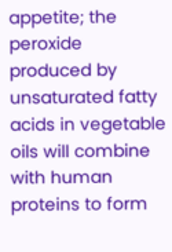appetite; the peroxide produced by unsaturated fatty acids in vegetable oils will combine with human proteins to form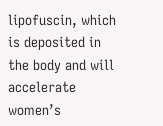lipofuscin, which is deposited in the body and will accelerate women’s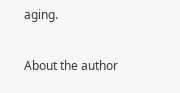aging.

About the author